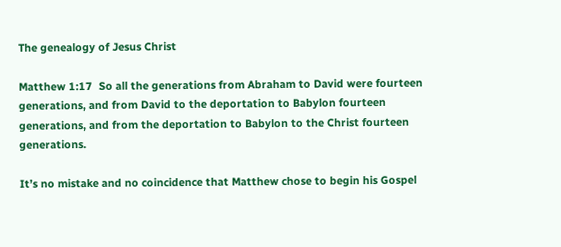The genealogy of Jesus Christ

Matthew 1:17  So all the generations from Abraham to David were fourteen generations, and from David to the deportation to Babylon fourteen generations, and from the deportation to Babylon to the Christ fourteen generations.

It’s no mistake and no coincidence that Matthew chose to begin his Gospel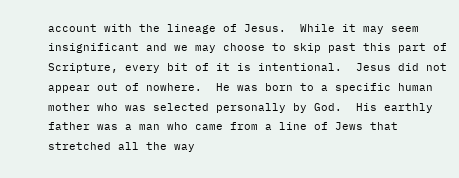account with the lineage of Jesus.  While it may seem insignificant and we may choose to skip past this part of Scripture, every bit of it is intentional.  Jesus did not appear out of nowhere.  He was born to a specific human mother who was selected personally by God.  His earthly father was a man who came from a line of Jews that stretched all the way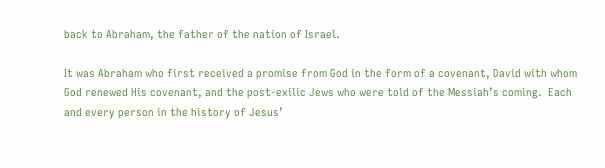back to Abraham, the father of the nation of Israel.

It was Abraham who first received a promise from God in the form of a covenant, David with whom God renewed His covenant, and the post-exilic Jews who were told of the Messiah’s coming.  Each and every person in the history of Jesus’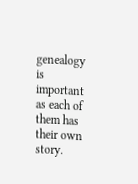genealogy is important as each of them has their own story.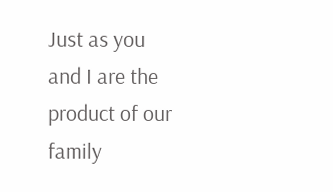Just as you and I are the product of our family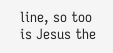line, so too is Jesus the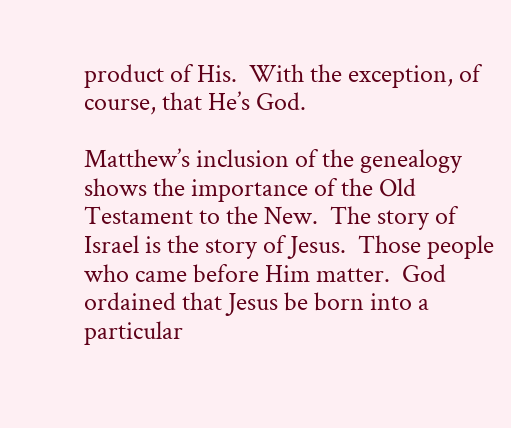product of His.  With the exception, of course, that He’s God.

Matthew’s inclusion of the genealogy shows the importance of the Old Testament to the New.  The story of Israel is the story of Jesus.  Those people who came before Him matter.  God ordained that Jesus be born into a particular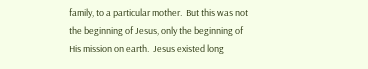family, to a particular mother.  But this was not the beginning of Jesus, only the beginning of His mission on earth.  Jesus existed long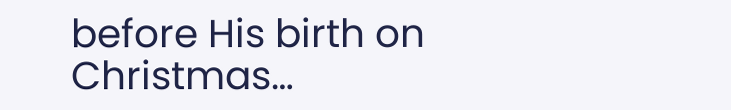before His birth on Christmas…